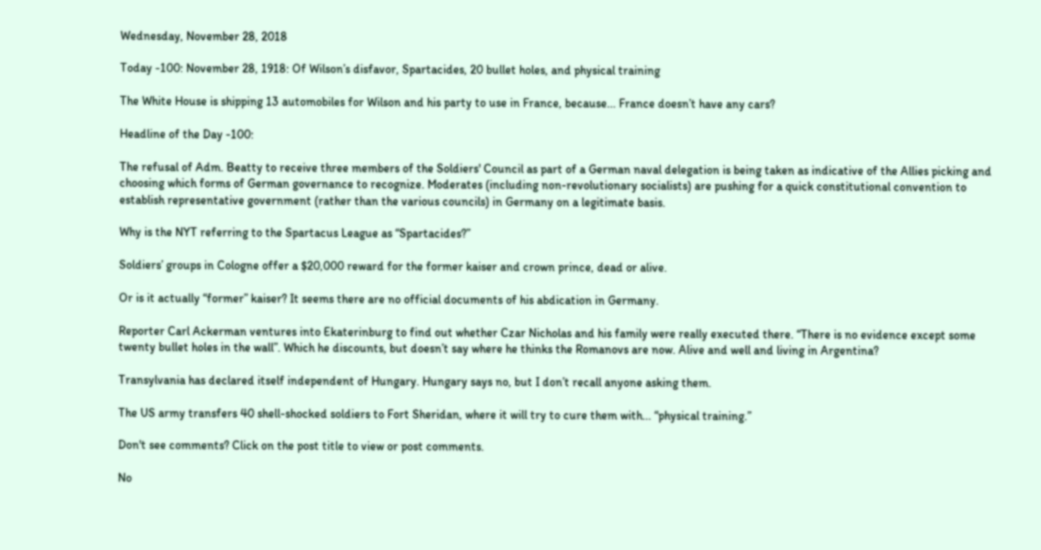Wednesday, November 28, 2018

Today -100: November 28, 1918: Of Wilson’s disfavor, Spartacides, 20 bullet holes, and physical training

The White House is shipping 13 automobiles for Wilson and his party to use in France, because... France doesn’t have any cars?

Headline of the Day -100:

The refusal of Adm. Beatty to receive three members of the Soldiers' Council as part of a German naval delegation is being taken as indicative of the Allies picking and choosing which forms of German governance to recognize. Moderates (including non-revolutionary socialists) are pushing for a quick constitutional convention to establish representative government (rather than the various councils) in Germany on a legitimate basis.

Why is the NYT referring to the Spartacus League as “Spartacides?”

Soldiers’ groups in Cologne offer a $20,000 reward for the former kaiser and crown prince, dead or alive.

Or is it actually “former” kaiser? It seems there are no official documents of his abdication in Germany.

Reporter Carl Ackerman ventures into Ekaterinburg to find out whether Czar Nicholas and his family were really executed there. “There is no evidence except some twenty bullet holes in the wall”. Which he discounts, but doesn’t say where he thinks the Romanovs are now. Alive and well and living in Argentina?

Transylvania has declared itself independent of Hungary. Hungary says no, but I don’t recall anyone asking them.

The US army transfers 40 shell-shocked soldiers to Fort Sheridan, where it will try to cure them with... “physical training.”

Don't see comments? Click on the post title to view or post comments.

No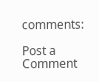comments:

Post a Comment